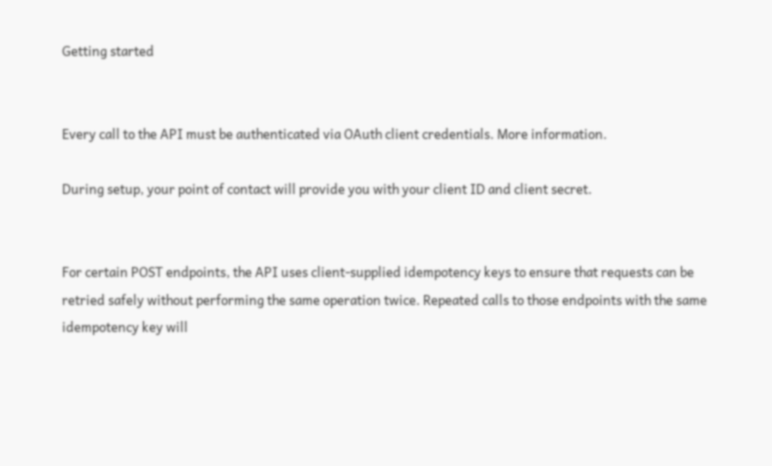Getting started


Every call to the API must be authenticated via OAuth client credentials. More information.

During setup, your point of contact will provide you with your client ID and client secret.


For certain POST endpoints, the API uses client-supplied idempotency keys to ensure that requests can be retried safely without performing the same operation twice. Repeated calls to those endpoints with the same idempotency key will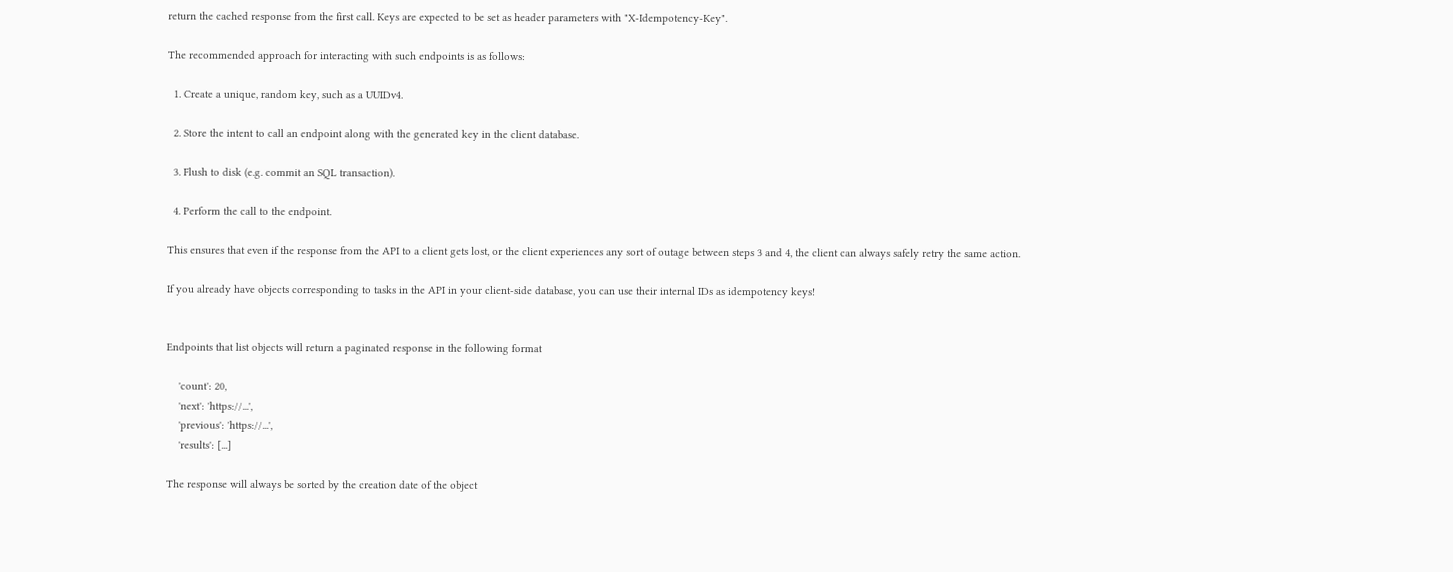return the cached response from the first call. Keys are expected to be set as header parameters with "X-Idempotency-Key".

The recommended approach for interacting with such endpoints is as follows:

  1. Create a unique, random key, such as a UUIDv4.

  2. Store the intent to call an endpoint along with the generated key in the client database.

  3. Flush to disk (e.g. commit an SQL transaction).

  4. Perform the call to the endpoint.

This ensures that even if the response from the API to a client gets lost, or the client experiences any sort of outage between steps 3 and 4, the client can always safely retry the same action.

If you already have objects corresponding to tasks in the API in your client-side database, you can use their internal IDs as idempotency keys!


Endpoints that list objects will return a paginated response in the following format

    'count': 20,
    'next': 'https://...',
    'previous': 'https://...',
    'results': [...]

The response will always be sorted by the creation date of the object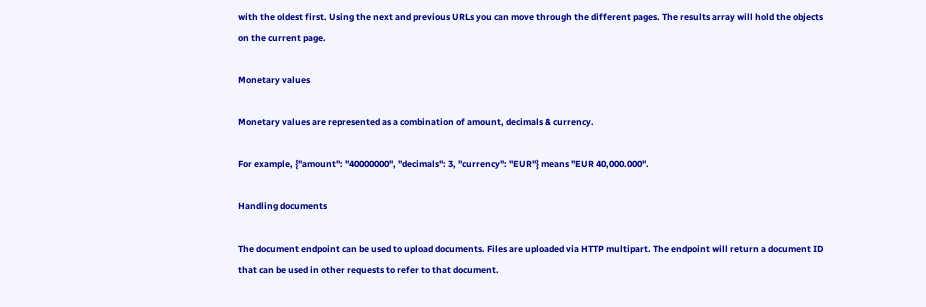with the oldest first. Using the next and previous URLs you can move through the different pages. The results array will hold the objects on the current page.

Monetary values

Monetary values are represented as a combination of amount, decimals & currency.

For example, {"amount": "40000000", "decimals": 3, "currency": "EUR"} means "EUR 40,000.000".

Handling documents

The document endpoint can be used to upload documents. Files are uploaded via HTTP multipart. The endpoint will return a document ID that can be used in other requests to refer to that document.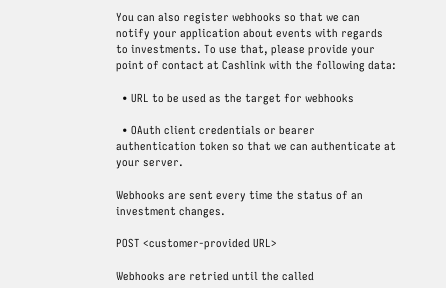You can also register webhooks so that we can notify your application about events with regards to investments. To use that, please provide your point of contact at Cashlink with the following data:

  • URL to be used as the target for webhooks

  • OAuth client credentials or bearer authentication token so that we can authenticate at your server.

Webhooks are sent every time the status of an investment changes.

POST <customer-provided URL>

Webhooks are retried until the called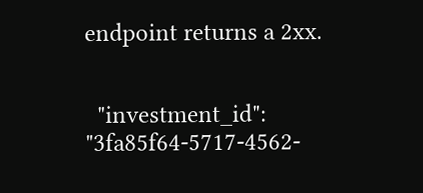endpoint returns a 2xx.


  "investment_id": "3fa85f64-5717-4562-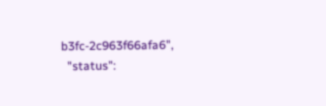b3fc-2c963f66afa6",
  "status":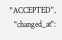"ACCEPTED",
  "changed_at":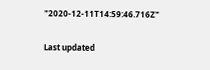"2020-12-11T14:59:46.716Z"

Last updated